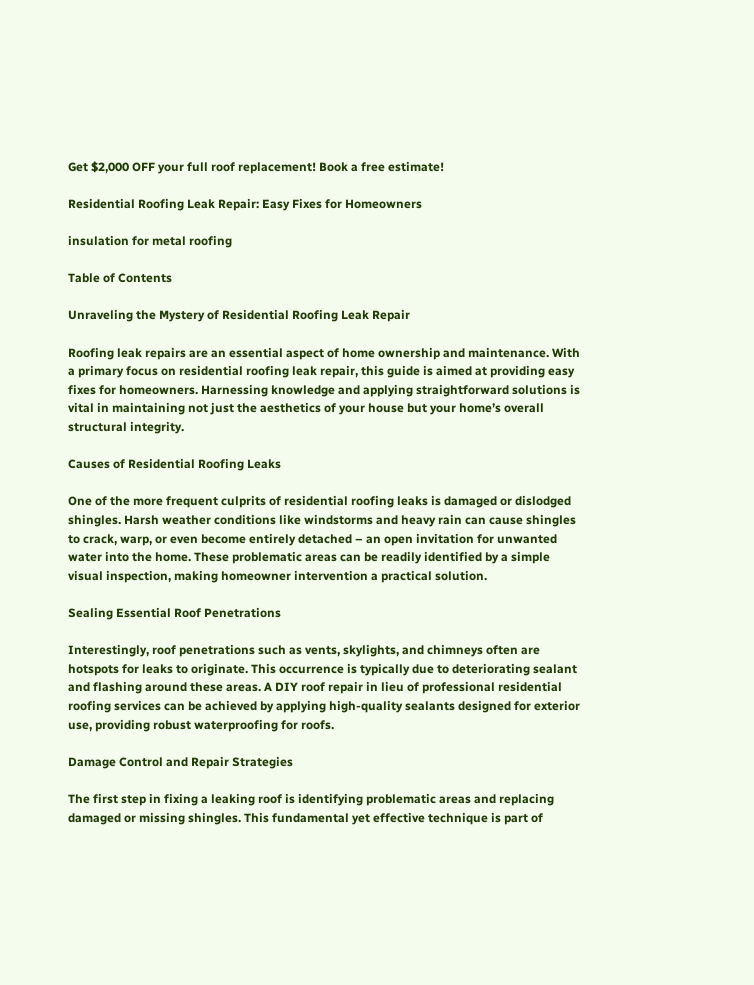Get $2,000 OFF your full roof replacement! Book a free estimate!

Residential Roofing Leak Repair: Easy Fixes for Homeowners

insulation for metal roofing

Table of Contents

Unraveling the Mystery of Residential Roofing Leak Repair

Roofing leak repairs are an essential aspect of home ownership and maintenance. With a primary focus on residential roofing leak repair, this guide is aimed at providing easy fixes for homeowners. Harnessing knowledge and applying straightforward solutions is vital in maintaining not just the aesthetics of your house but your home’s overall structural integrity.

Causes of Residential Roofing Leaks

One of the more frequent culprits of residential roofing leaks is damaged or dislodged shingles. Harsh weather conditions like windstorms and heavy rain can cause shingles to crack, warp, or even become entirely detached – an open invitation for unwanted water into the home. These problematic areas can be readily identified by a simple visual inspection, making homeowner intervention a practical solution.

Sealing Essential Roof Penetrations

Interestingly, roof penetrations such as vents, skylights, and chimneys often are hotspots for leaks to originate. This occurrence is typically due to deteriorating sealant and flashing around these areas. A DIY roof repair in lieu of professional residential roofing services can be achieved by applying high-quality sealants designed for exterior use, providing robust waterproofing for roofs.

Damage Control and Repair Strategies

The first step in fixing a leaking roof is identifying problematic areas and replacing damaged or missing shingles. This fundamental yet effective technique is part of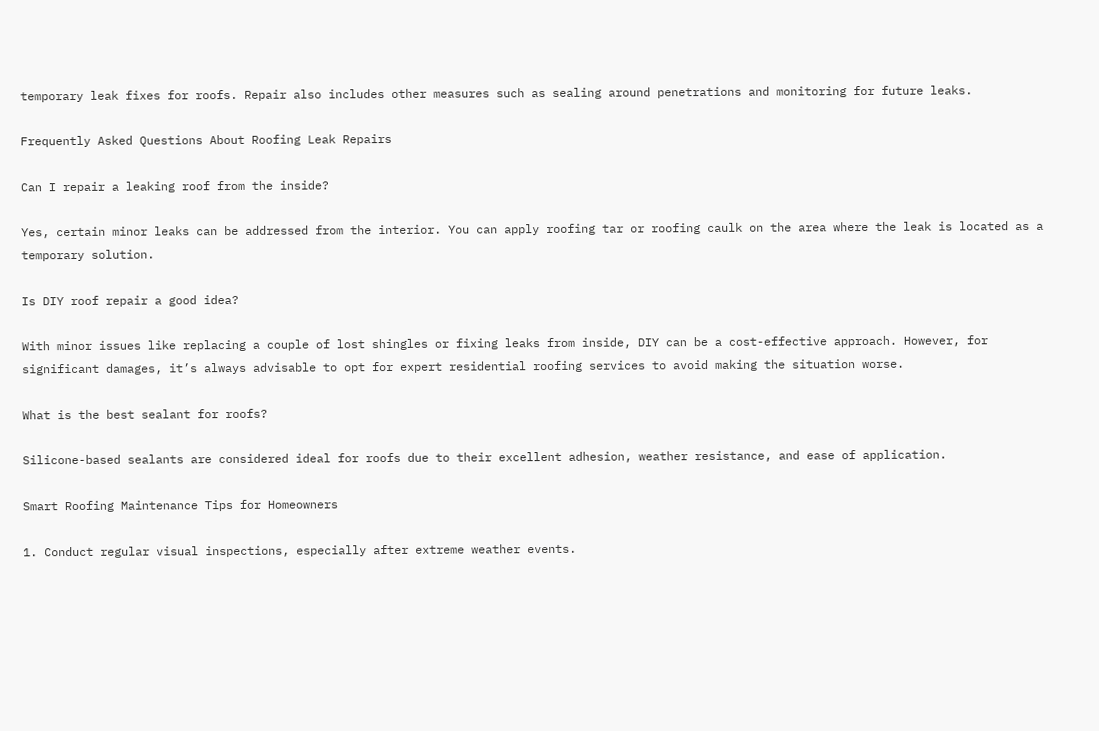temporary leak fixes for roofs. Repair also includes other measures such as sealing around penetrations and monitoring for future leaks.

Frequently Asked Questions About Roofing Leak Repairs

Can I repair a leaking roof from the inside?

Yes, certain minor leaks can be addressed from the interior. You can apply roofing tar or roofing caulk on the area where the leak is located as a temporary solution.

Is DIY roof repair a good idea?

With minor issues like replacing a couple of lost shingles or fixing leaks from inside, DIY can be a cost-effective approach. However, for significant damages, it’s always advisable to opt for expert residential roofing services to avoid making the situation worse.

What is the best sealant for roofs?

Silicone-based sealants are considered ideal for roofs due to their excellent adhesion, weather resistance, and ease of application.

Smart Roofing Maintenance Tips for Homeowners

1. Conduct regular visual inspections, especially after extreme weather events.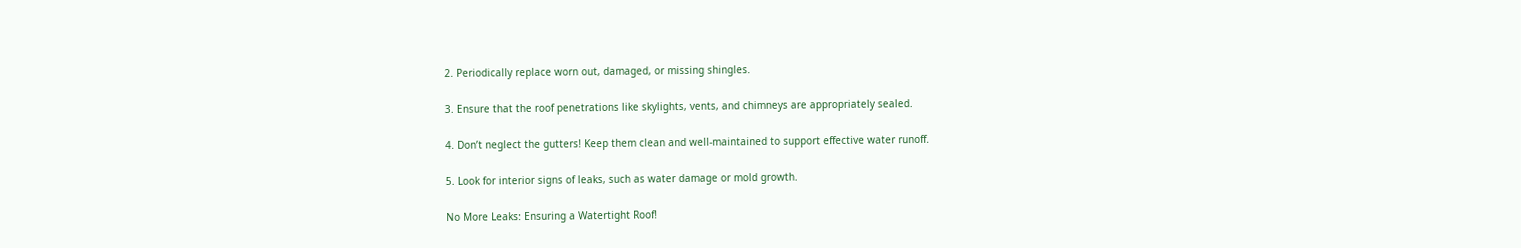2. Periodically replace worn out, damaged, or missing shingles.

3. Ensure that the roof penetrations like skylights, vents, and chimneys are appropriately sealed.

4. Don’t neglect the gutters! Keep them clean and well-maintained to support effective water runoff.

5. Look for interior signs of leaks, such as water damage or mold growth.

No More Leaks: Ensuring a Watertight Roof!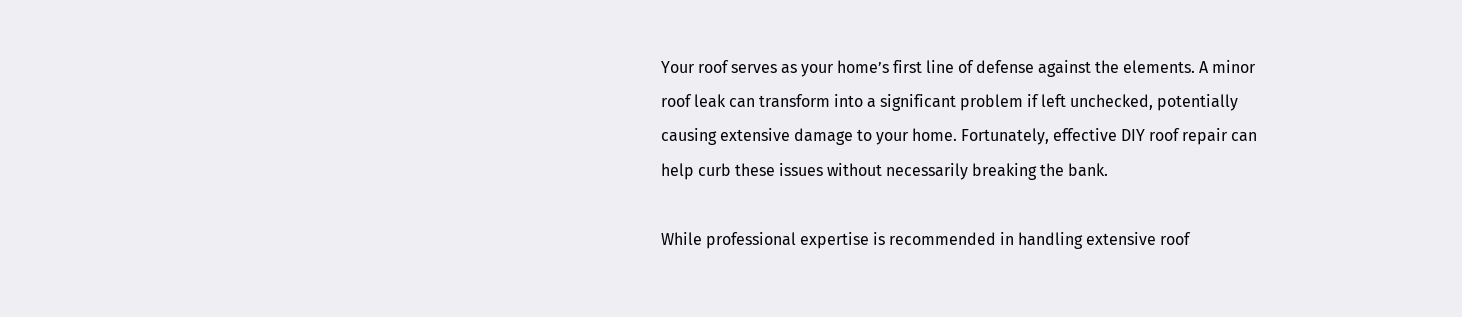Your roof serves as your home’s first line of defense against the elements. A minor roof leak can transform into a significant problem if left unchecked, potentially causing extensive damage to your home. Fortunately, effective DIY roof repair can help curb these issues without necessarily breaking the bank.

While professional expertise is recommended in handling extensive roof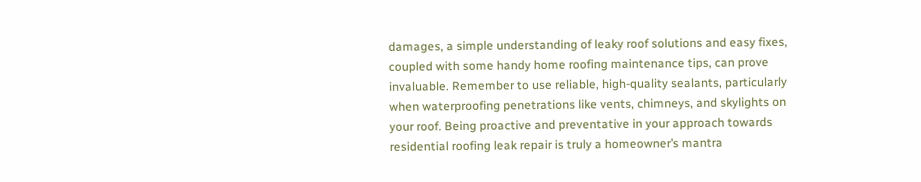damages, a simple understanding of leaky roof solutions and easy fixes, coupled with some handy home roofing maintenance tips, can prove invaluable. Remember to use reliable, high-quality sealants, particularly when waterproofing penetrations like vents, chimneys, and skylights on your roof. Being proactive and preventative in your approach towards residential roofing leak repair is truly a homeowner’s mantra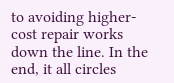to avoiding higher-cost repair works down the line. In the end, it all circles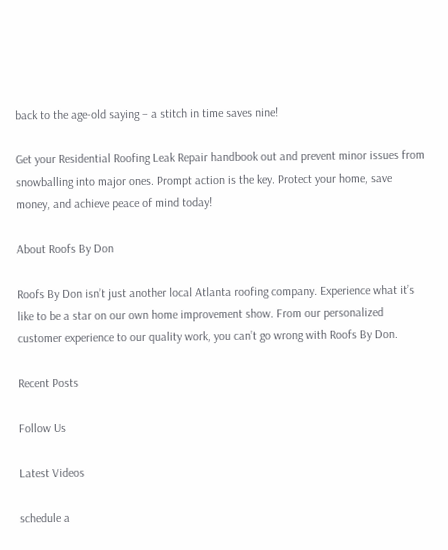back to the age-old saying – a stitch in time saves nine!

Get your Residential Roofing Leak Repair handbook out and prevent minor issues from snowballing into major ones. Prompt action is the key. Protect your home, save money, and achieve peace of mind today!

About Roofs By Don

Roofs By Don isn’t just another local Atlanta roofing company. Experience what it’s like to be a star on our own home improvement show. From our personalized customer experience to our quality work, you can’t go wrong with Roofs By Don.

Recent Posts

Follow Us

Latest Videos

schedule a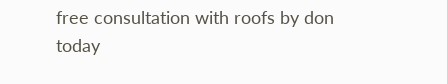free consultation with roofs by don today